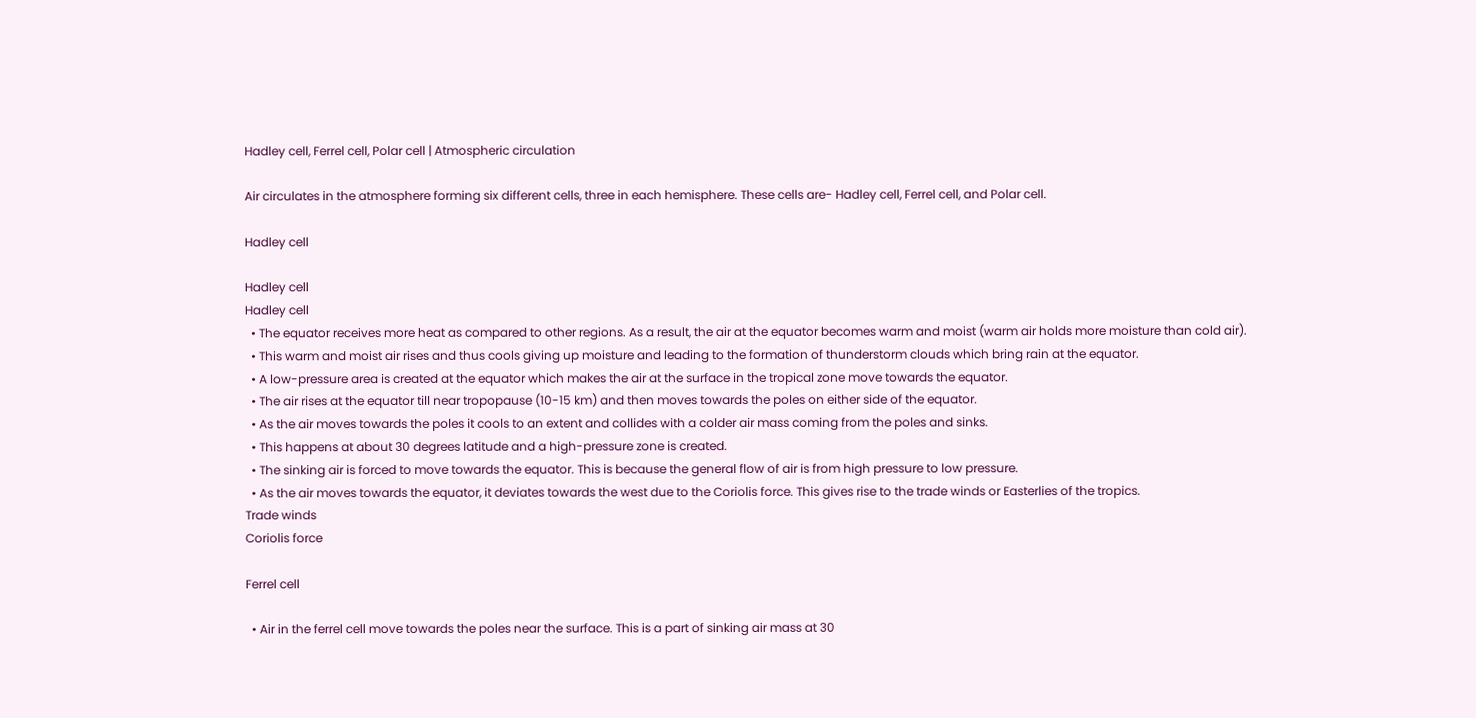Hadley cell, Ferrel cell, Polar cell | Atmospheric circulation

Air circulates in the atmosphere forming six different cells, three in each hemisphere. These cells are- Hadley cell, Ferrel cell, and Polar cell.

Hadley cell

Hadley cell
Hadley cell
  • The equator receives more heat as compared to other regions. As a result, the air at the equator becomes warm and moist (warm air holds more moisture than cold air).
  • This warm and moist air rises and thus cools giving up moisture and leading to the formation of thunderstorm clouds which bring rain at the equator.
  • A low-pressure area is created at the equator which makes the air at the surface in the tropical zone move towards the equator.
  • The air rises at the equator till near tropopause (10-15 km) and then moves towards the poles on either side of the equator.
  • As the air moves towards the poles it cools to an extent and collides with a colder air mass coming from the poles and sinks.
  • This happens at about 30 degrees latitude and a high-pressure zone is created.
  • The sinking air is forced to move towards the equator. This is because the general flow of air is from high pressure to low pressure.
  • As the air moves towards the equator, it deviates towards the west due to the Coriolis force. This gives rise to the trade winds or Easterlies of the tropics.
Trade winds
Coriolis force

Ferrel cell

  • Air in the ferrel cell move towards the poles near the surface. This is a part of sinking air mass at 30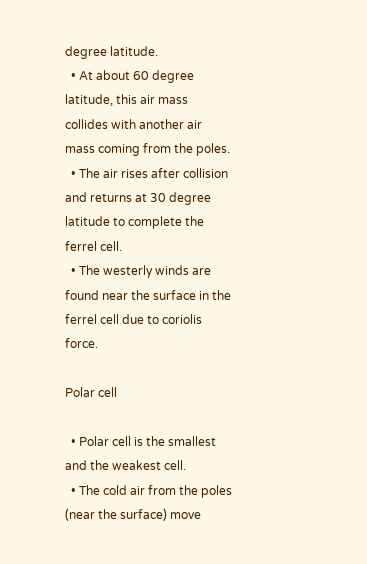degree latitude.
  • At about 60 degree latitude, this air mass collides with another air mass coming from the poles.
  • The air rises after collision and returns at 30 degree latitude to complete the ferrel cell.
  • The westerly winds are found near the surface in the ferrel cell due to coriolis force.

Polar cell

  • Polar cell is the smallest and the weakest cell.
  • The cold air from the poles (near the surface) move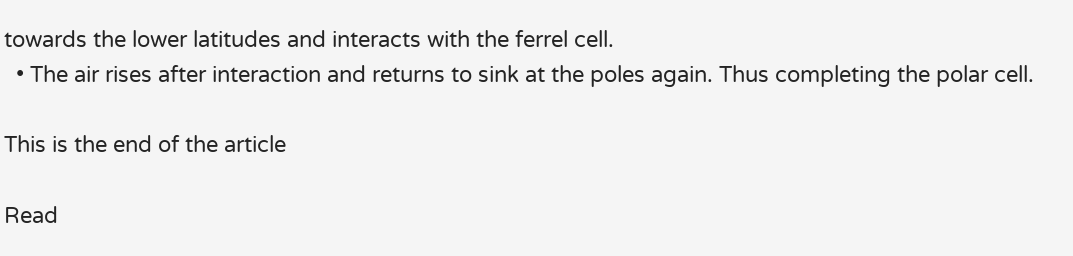towards the lower latitudes and interacts with the ferrel cell.
  • The air rises after interaction and returns to sink at the poles again. Thus completing the polar cell.

This is the end of the article

Read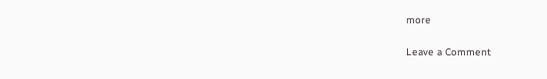more

Leave a Comment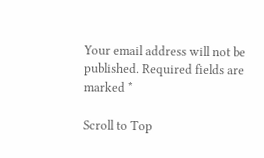Your email address will not be published. Required fields are marked *

Scroll to Top